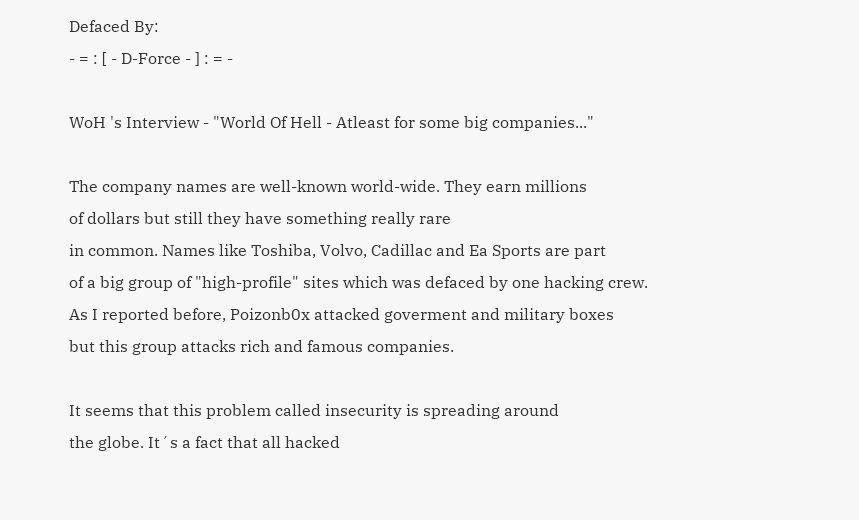Defaced By:
- = : [ - D-Force - ] : = -

WoH 's Interview - "World Of Hell - Atleast for some big companies..."

The company names are well-known world-wide. They earn millions
of dollars but still they have something really rare
in common. Names like Toshiba, Volvo, Cadillac and Ea Sports are part
of a big group of "high-profile" sites which was defaced by one hacking crew.
As I reported before, Poizonb0x attacked goverment and military boxes
but this group attacks rich and famous companies.

It seems that this problem called insecurity is spreading around
the globe. It´s a fact that all hacked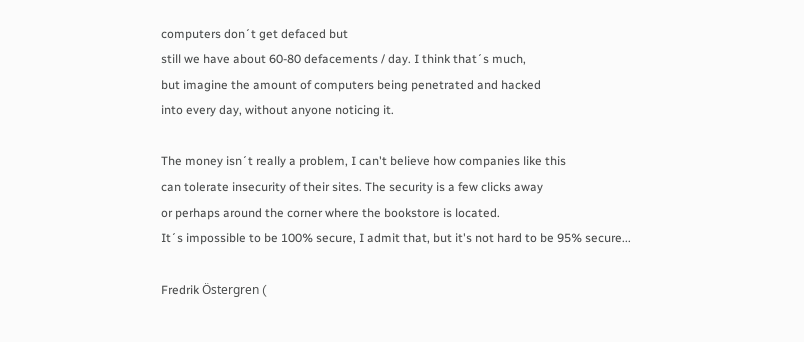computers don´t get defaced but
still we have about 60-80 defacements / day. I think that´s much,
but imagine the amount of computers being penetrated and hacked
into every day, without anyone noticing it.

The money isn´t really a problem, I can't believe how companies like this
can tolerate insecurity of their sites. The security is a few clicks away
or perhaps around the corner where the bookstore is located.
It´s impossible to be 100% secure, I admit that, but it's not hard to be 95% secure...

Fredrik Östergren (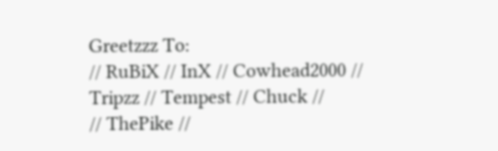Greetzzz To:
// RuBiX // InX // Cowhead2000 // Tripzz // Tempest // Chuck //
// ThePike //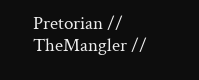Pretorian // TheMangler //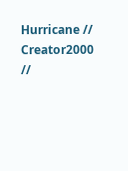Hurricane // Creator2000 //